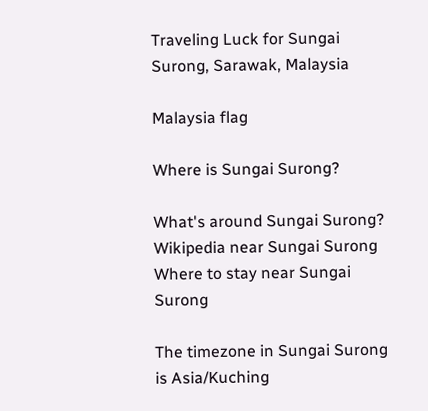Traveling Luck for Sungai Surong, Sarawak, Malaysia

Malaysia flag

Where is Sungai Surong?

What's around Sungai Surong?
Wikipedia near Sungai Surong
Where to stay near Sungai Surong

The timezone in Sungai Surong is Asia/Kuching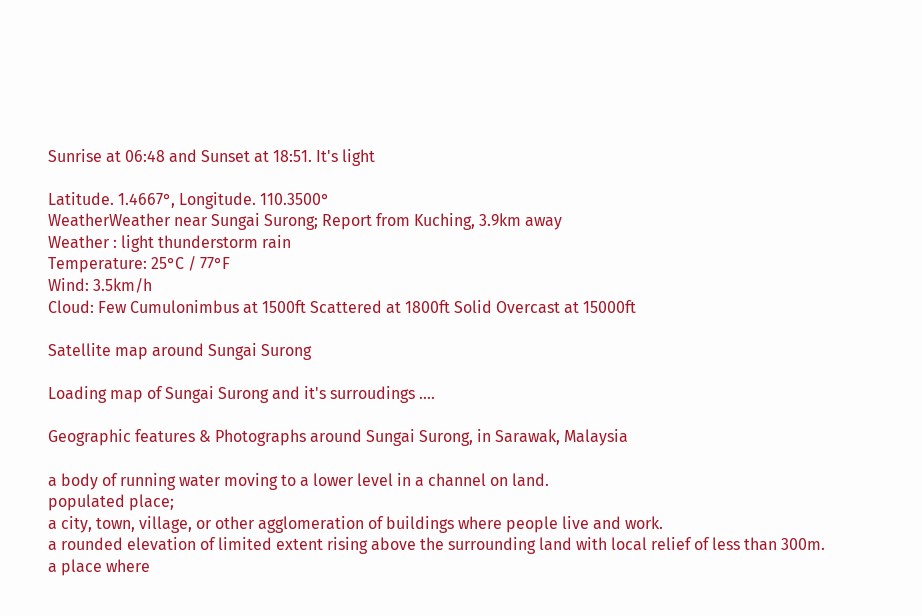Sunrise at 06:48 and Sunset at 18:51. It's light

Latitude. 1.4667°, Longitude. 110.3500°
WeatherWeather near Sungai Surong; Report from Kuching, 3.9km away
Weather : light thunderstorm rain
Temperature: 25°C / 77°F
Wind: 3.5km/h
Cloud: Few Cumulonimbus at 1500ft Scattered at 1800ft Solid Overcast at 15000ft

Satellite map around Sungai Surong

Loading map of Sungai Surong and it's surroudings ....

Geographic features & Photographs around Sungai Surong, in Sarawak, Malaysia

a body of running water moving to a lower level in a channel on land.
populated place;
a city, town, village, or other agglomeration of buildings where people live and work.
a rounded elevation of limited extent rising above the surrounding land with local relief of less than 300m.
a place where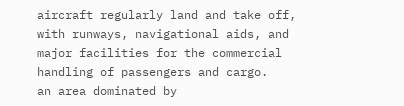aircraft regularly land and take off, with runways, navigational aids, and major facilities for the commercial handling of passengers and cargo.
an area dominated by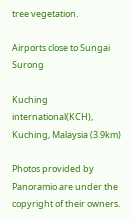tree vegetation.

Airports close to Sungai Surong

Kuching international(KCH), Kuching, Malaysia (3.9km)

Photos provided by Panoramio are under the copyright of their owners.